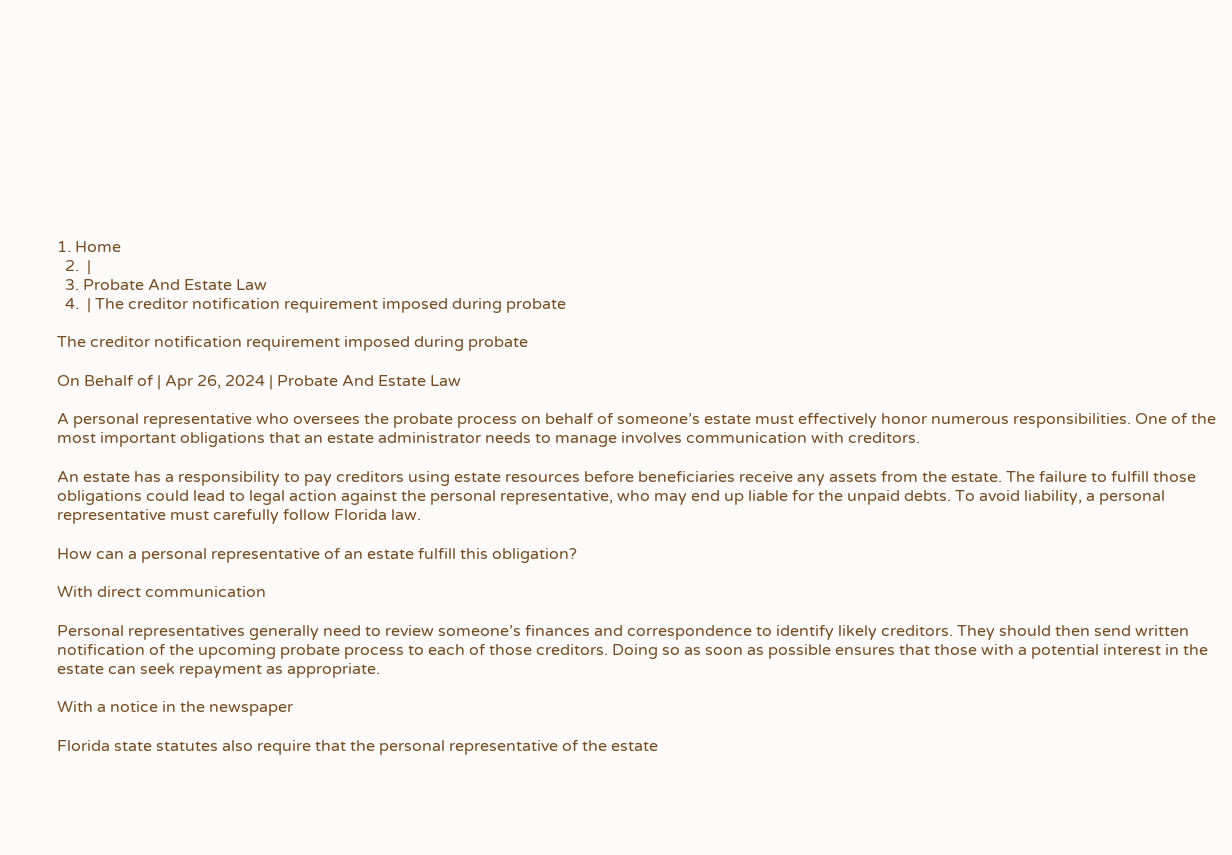1. Home
  2.  |
  3. Probate And Estate Law
  4.  | The creditor notification requirement imposed during probate

The creditor notification requirement imposed during probate

On Behalf of | Apr 26, 2024 | Probate And Estate Law

A personal representative who oversees the probate process on behalf of someone’s estate must effectively honor numerous responsibilities. One of the most important obligations that an estate administrator needs to manage involves communication with creditors.

An estate has a responsibility to pay creditors using estate resources before beneficiaries receive any assets from the estate. The failure to fulfill those obligations could lead to legal action against the personal representative, who may end up liable for the unpaid debts. To avoid liability, a personal representative must carefully follow Florida law.

How can a personal representative of an estate fulfill this obligation?

With direct communication

Personal representatives generally need to review someone’s finances and correspondence to identify likely creditors. They should then send written notification of the upcoming probate process to each of those creditors. Doing so as soon as possible ensures that those with a potential interest in the estate can seek repayment as appropriate.

With a notice in the newspaper

Florida state statutes also require that the personal representative of the estate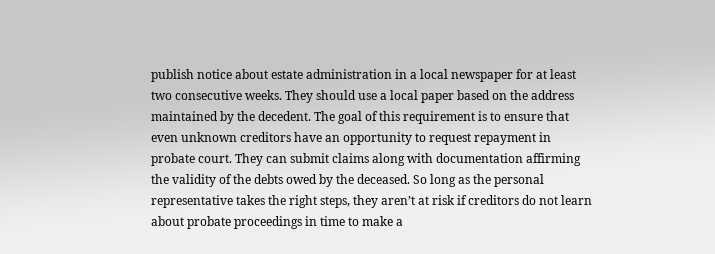publish notice about estate administration in a local newspaper for at least two consecutive weeks. They should use a local paper based on the address maintained by the decedent. The goal of this requirement is to ensure that even unknown creditors have an opportunity to request repayment in probate court. They can submit claims along with documentation affirming the validity of the debts owed by the deceased. So long as the personal representative takes the right steps, they aren’t at risk if creditors do not learn about probate proceedings in time to make a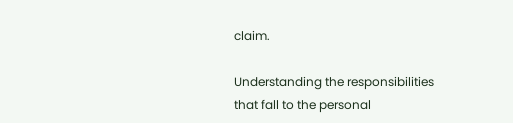claim.

Understanding the responsibilities that fall to the personal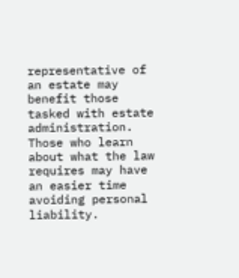representative of an estate may benefit those tasked with estate administration. Those who learn about what the law requires may have an easier time avoiding personal liability.